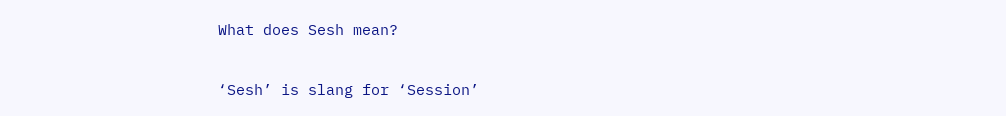What does Sesh mean?

‘Sesh’ is slang for ‘Session’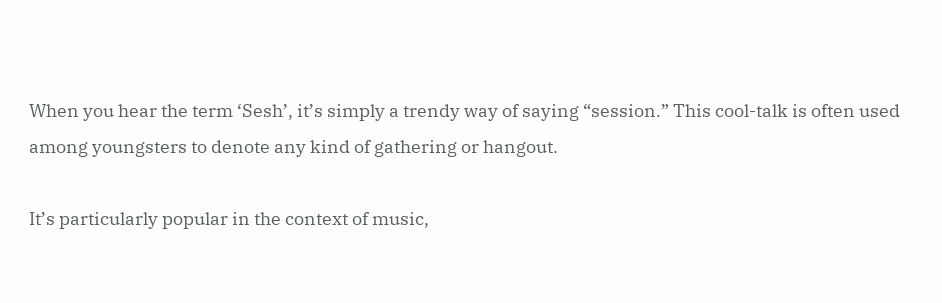When you hear the term ‘Sesh’, it’s simply a trendy way of saying “session.” This cool-talk is often used among youngsters to denote any kind of gathering or hangout.

It’s particularly popular in the context of music,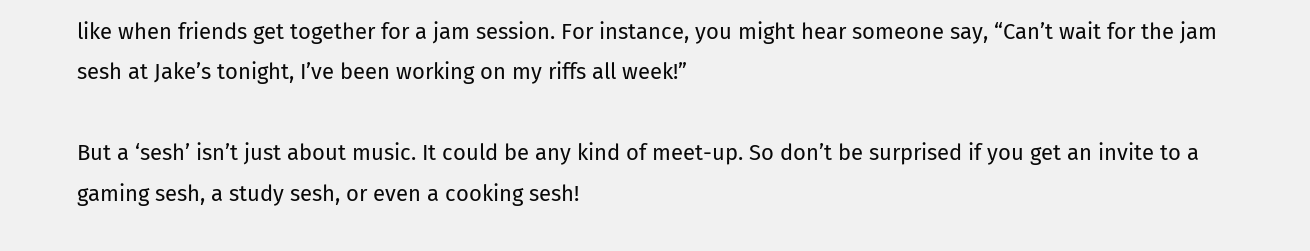like when friends get together for a jam session. For instance, you might hear someone say, “Can’t wait for the jam sesh at Jake’s tonight, I’ve been working on my riffs all week!”

But a ‘sesh’ isn’t just about music. It could be any kind of meet-up. So don’t be surprised if you get an invite to a gaming sesh, a study sesh, or even a cooking sesh!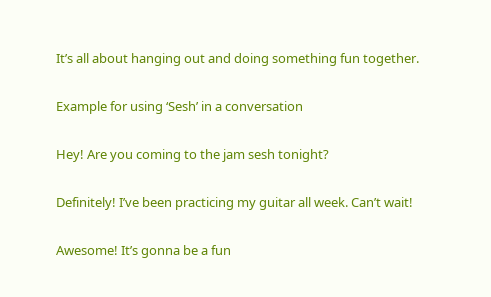It’s all about hanging out and doing something fun together.

Example for using ‘Sesh’ in a conversation

Hey! Are you coming to the jam sesh tonight?

Definitely! I’ve been practicing my guitar all week. Can’t wait!

Awesome! It’s gonna be a fun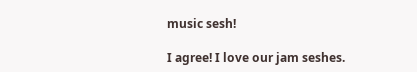music sesh!

I agree! I love our jam seshes.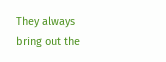They always bring out the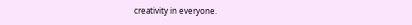creativity in everyone.